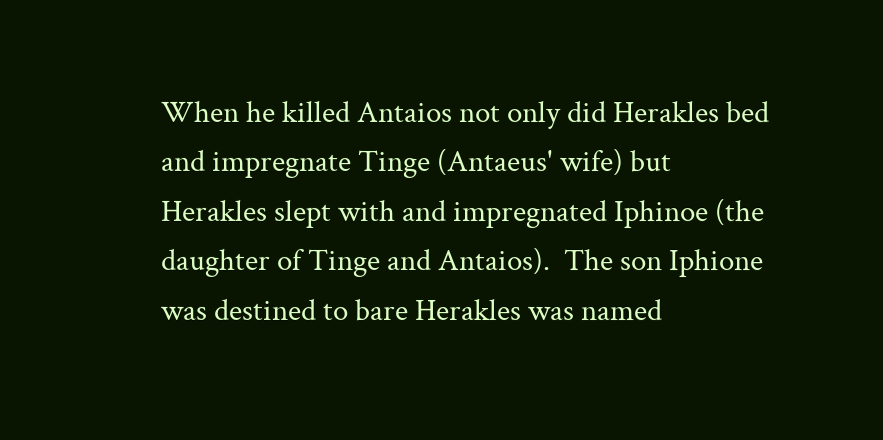When he killed Antaios not only did Herakles bed and impregnate Tinge (Antaeus' wife) but Herakles slept with and impregnated Iphinoe (the daughter of Tinge and Antaios).  The son Iphione was destined to bare Herakles was named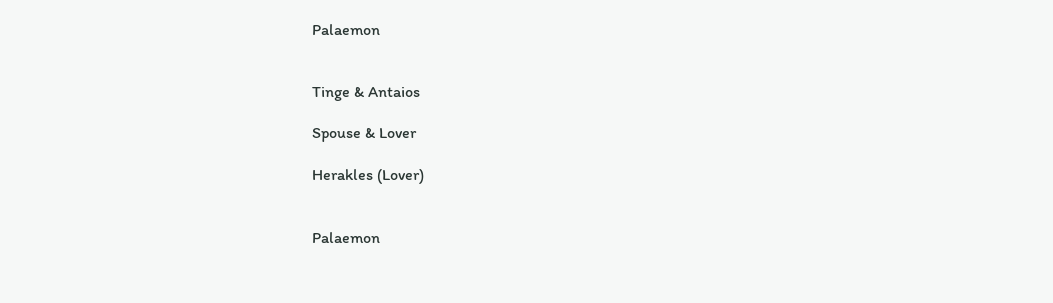Palaemon


Tinge & Antaios

Spouse & Lover

Herakles (Lover)


Palaemon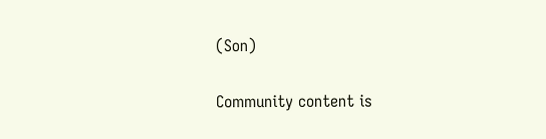(Son)

Community content is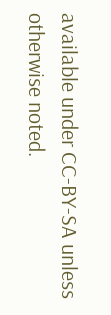available under CC-BY-SA unless otherwise noted.